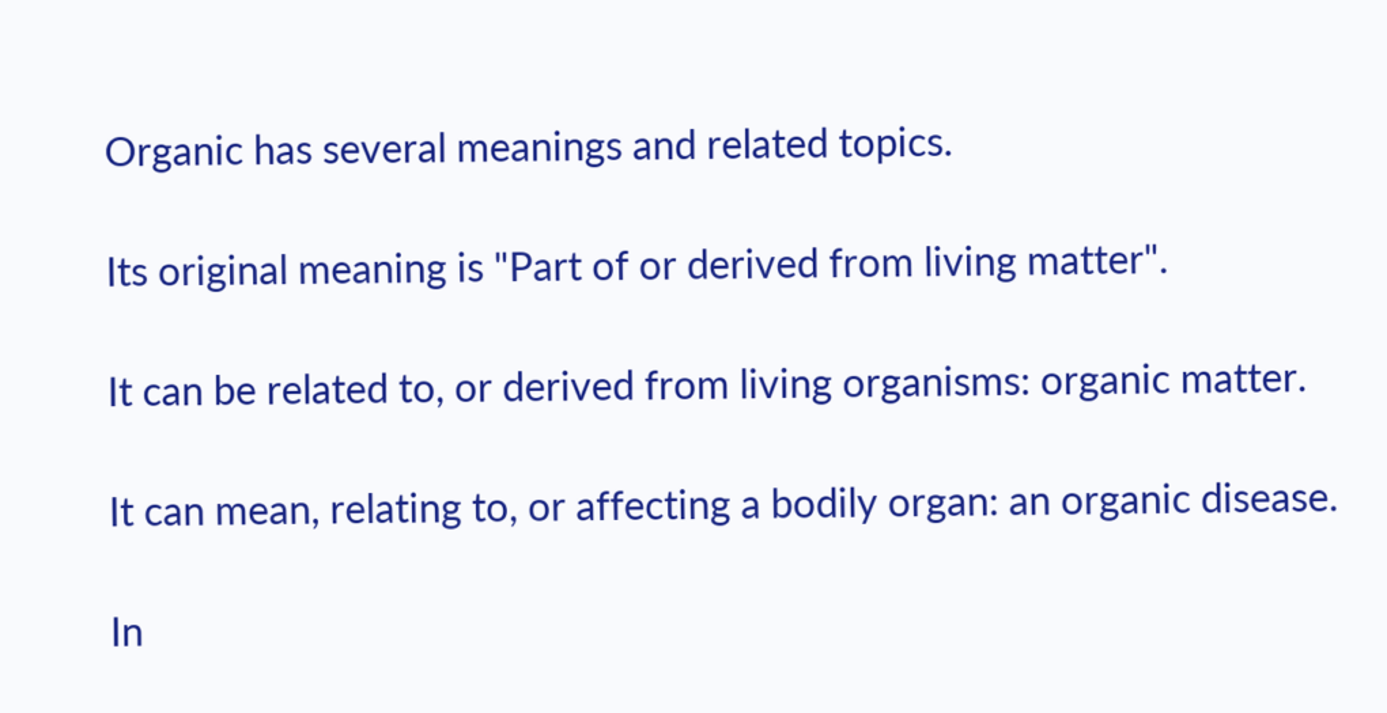Organic has several meanings and related topics.

Its original meaning is "Part of or derived from living matter".

It can be related to, or derived from living organisms: organic matter.

It can mean, relating to, or affecting a bodily organ: an organic disease.

In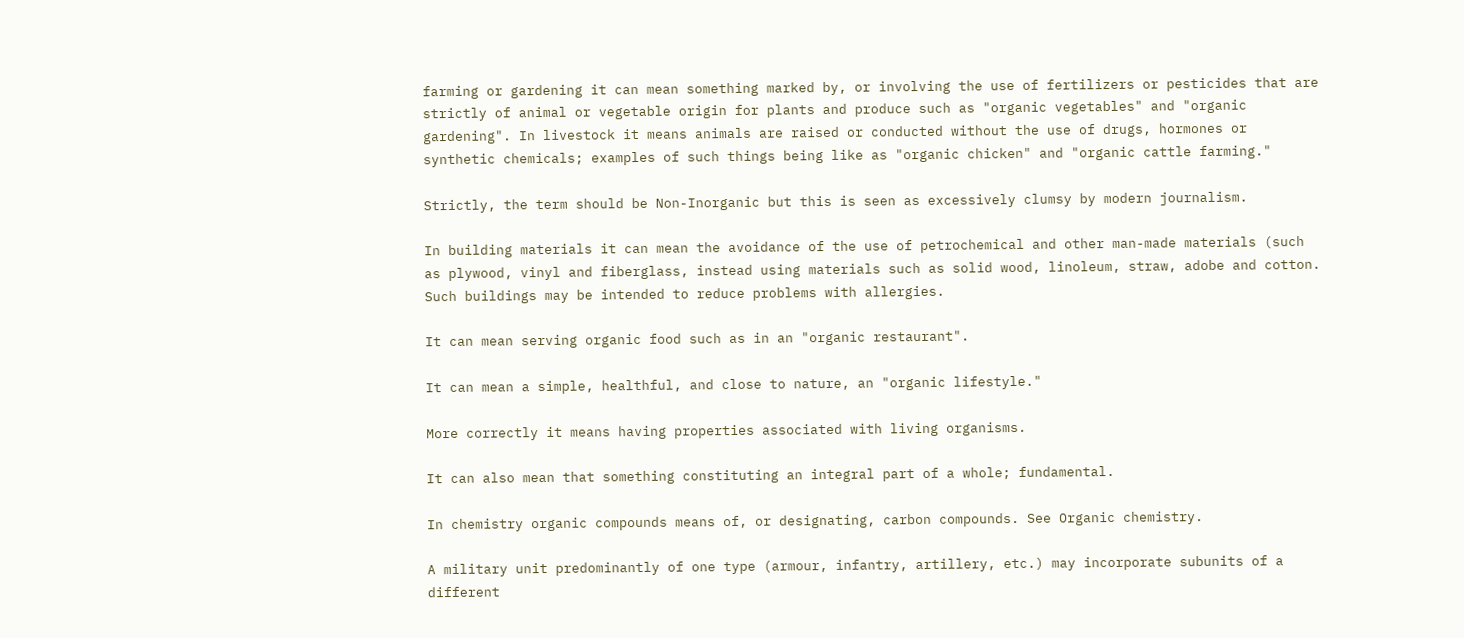farming or gardening it can mean something marked by, or involving the use of fertilizers or pesticides that are strictly of animal or vegetable origin for plants and produce such as "organic vegetables" and "organic gardening". In livestock it means animals are raised or conducted without the use of drugs, hormones or synthetic chemicals; examples of such things being like as "organic chicken" and "organic cattle farming."

Strictly, the term should be Non-Inorganic but this is seen as excessively clumsy by modern journalism.

In building materials it can mean the avoidance of the use of petrochemical and other man-made materials (such as plywood, vinyl and fiberglass, instead using materials such as solid wood, linoleum, straw, adobe and cotton. Such buildings may be intended to reduce problems with allergies.

It can mean serving organic food such as in an "organic restaurant".

It can mean a simple, healthful, and close to nature, an "organic lifestyle."

More correctly it means having properties associated with living organisms.

It can also mean that something constituting an integral part of a whole; fundamental.

In chemistry organic compounds means of, or designating, carbon compounds. See Organic chemistry.

A military unit predominantly of one type (armour, infantry, artillery, etc.) may incorporate subunits of a different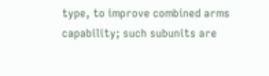type, to improve combined arms capability; such subunits are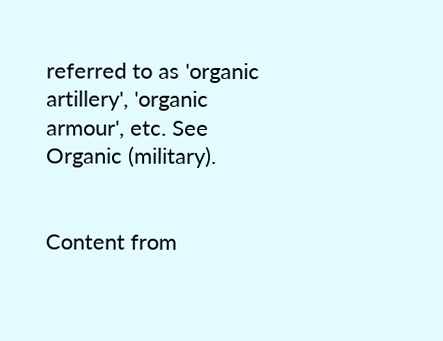referred to as 'organic artillery', 'organic armour', etc. See Organic (military).


Content from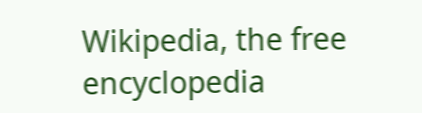Wikipedia, the free encyclopedia